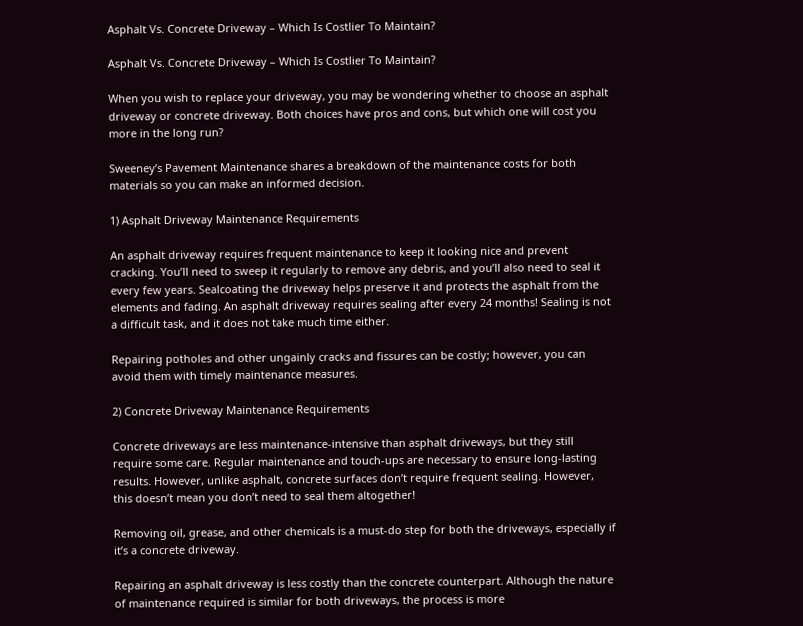Asphalt Vs. Concrete Driveway – Which Is Costlier To Maintain?

Asphalt Vs. Concrete Driveway – Which Is Costlier To Maintain?

When you wish to replace your driveway, you may be wondering whether to choose an asphalt driveway or concrete driveway. Both choices have pros and cons, but which one will cost you more in the long run?

Sweeney’s Pavement Maintenance shares a breakdown of the maintenance costs for both materials so you can make an informed decision.

1) Asphalt Driveway Maintenance Requirements

An asphalt driveway requires frequent maintenance to keep it looking nice and prevent cracking. You’ll need to sweep it regularly to remove any debris, and you’ll also need to seal it every few years. Sealcoating the driveway helps preserve it and protects the asphalt from the elements and fading. An asphalt driveway requires sealing after every 24 months! Sealing is not a difficult task, and it does not take much time either.

Repairing potholes and other ungainly cracks and fissures can be costly; however, you can avoid them with timely maintenance measures.

2) Concrete Driveway Maintenance Requirements

Concrete driveways are less maintenance-intensive than asphalt driveways, but they still require some care. Regular maintenance and touch-ups are necessary to ensure long-lasting results. However, unlike asphalt, concrete surfaces don’t require frequent sealing. However, this doesn’t mean you don’t need to seal them altogether!

Removing oil, grease, and other chemicals is a must-do step for both the driveways, especially if it’s a concrete driveway.

Repairing an asphalt driveway is less costly than the concrete counterpart. Although the nature of maintenance required is similar for both driveways, the process is more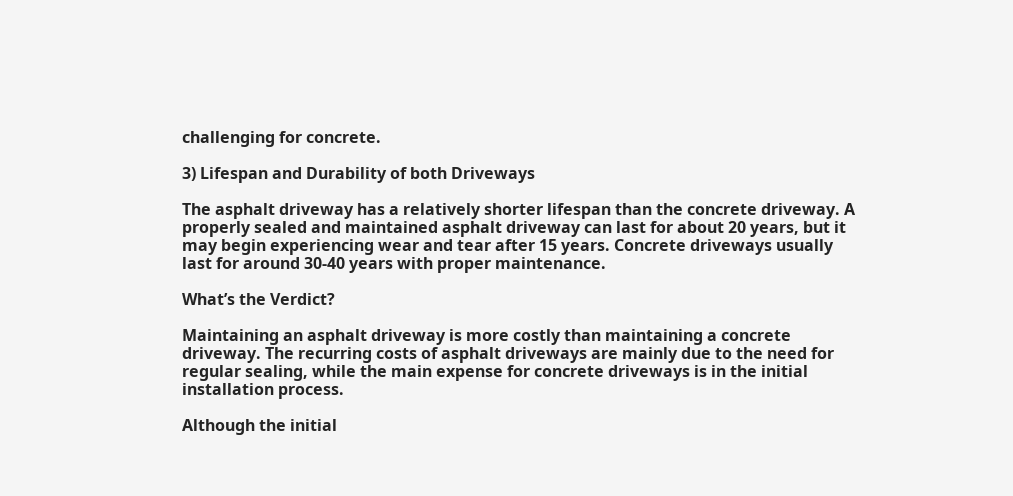challenging for concrete.

3) Lifespan and Durability of both Driveways

The asphalt driveway has a relatively shorter lifespan than the concrete driveway. A properly sealed and maintained asphalt driveway can last for about 20 years, but it may begin experiencing wear and tear after 15 years. Concrete driveways usually last for around 30-40 years with proper maintenance.

What’s the Verdict?

Maintaining an asphalt driveway is more costly than maintaining a concrete driveway. The recurring costs of asphalt driveways are mainly due to the need for regular sealing, while the main expense for concrete driveways is in the initial installation process.

Although the initial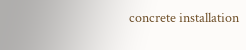concrete installation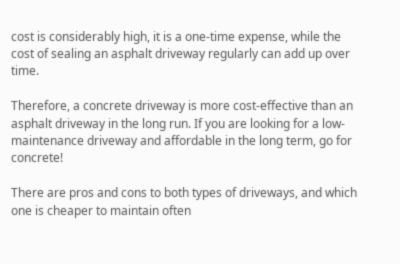cost is considerably high, it is a one-time expense, while the cost of sealing an asphalt driveway regularly can add up over time.

Therefore, a concrete driveway is more cost-effective than an asphalt driveway in the long run. If you are looking for a low-maintenance driveway and affordable in the long term, go for concrete!

There are pros and cons to both types of driveways, and which one is cheaper to maintain often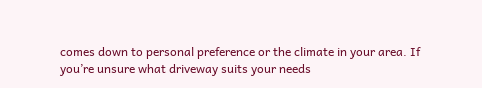comes down to personal preference or the climate in your area. If you’re unsure what driveway suits your needs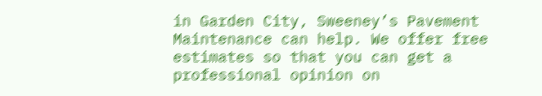in Garden City, Sweeney’s Pavement Maintenance can help. We offer free estimates so that you can get a professional opinion on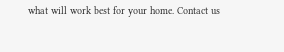what will work best for your home. Contact us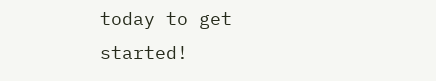today to get started!